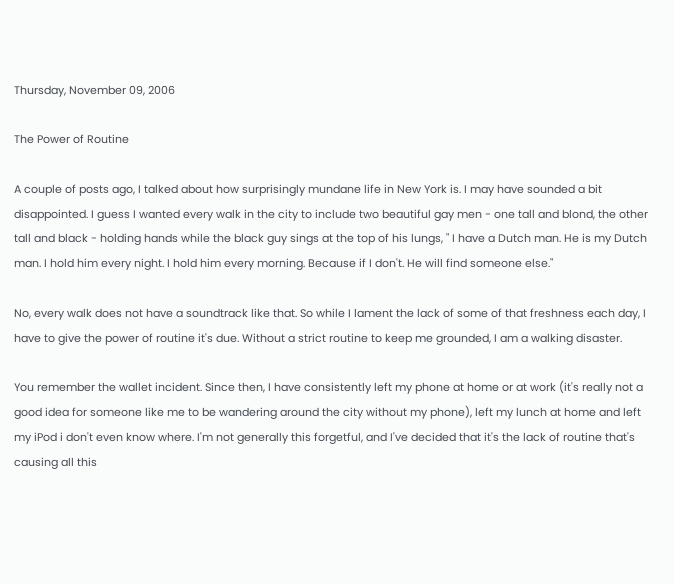Thursday, November 09, 2006

The Power of Routine

A couple of posts ago, I talked about how surprisingly mundane life in New York is. I may have sounded a bit disappointed. I guess I wanted every walk in the city to include two beautiful gay men - one tall and blond, the other tall and black - holding hands while the black guy sings at the top of his lungs, " I have a Dutch man. He is my Dutch man. I hold him every night. I hold him every morning. Because if I don't. He will find someone else."

No, every walk does not have a soundtrack like that. So while I lament the lack of some of that freshness each day, I have to give the power of routine it's due. Without a strict routine to keep me grounded, I am a walking disaster.

You remember the wallet incident. Since then, I have consistently left my phone at home or at work (it's really not a good idea for someone like me to be wandering around the city without my phone), left my lunch at home and left my iPod i don't even know where. I'm not generally this forgetful, and I've decided that it's the lack of routine that's causing all this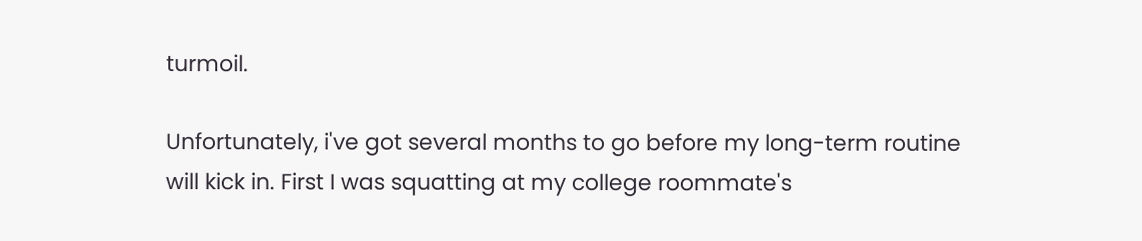turmoil.

Unfortunately, i've got several months to go before my long-term routine will kick in. First I was squatting at my college roommate's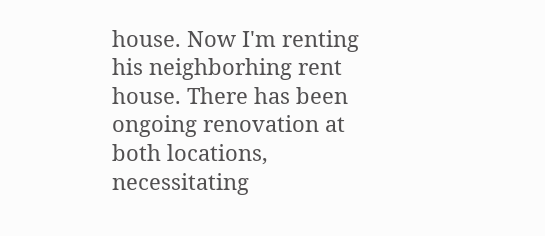house. Now I'm renting his neighborhing rent house. There has been ongoing renovation at both locations, necessitating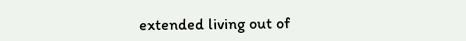extended living out of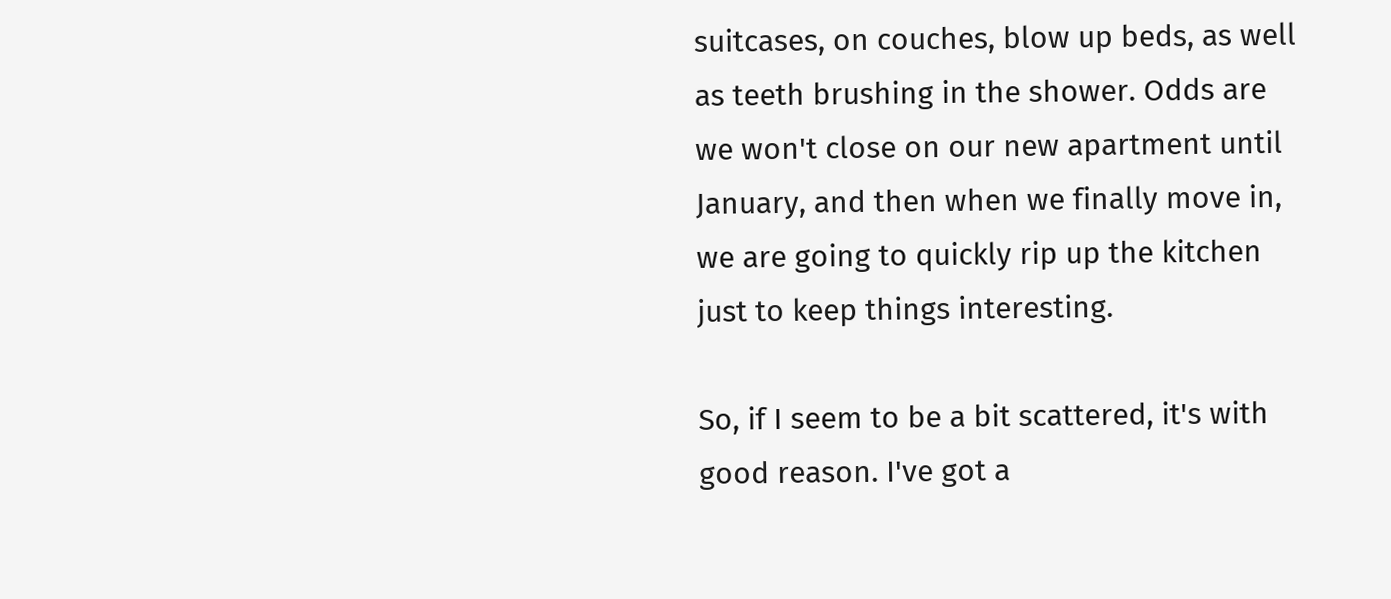suitcases, on couches, blow up beds, as well as teeth brushing in the shower. Odds are we won't close on our new apartment until January, and then when we finally move in, we are going to quickly rip up the kitchen just to keep things interesting.

So, if I seem to be a bit scattered, it's with good reason. I've got a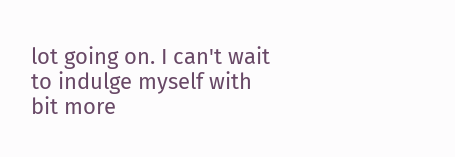lot going on. I can't wait to indulge myself with bit more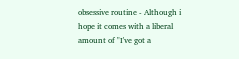obsessive routine - Although i hope it comes with a liberal amount of "I've got a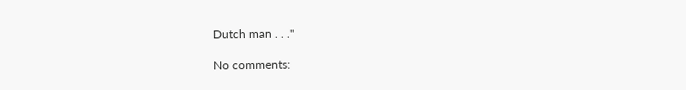Dutch man . . ."

No comments: